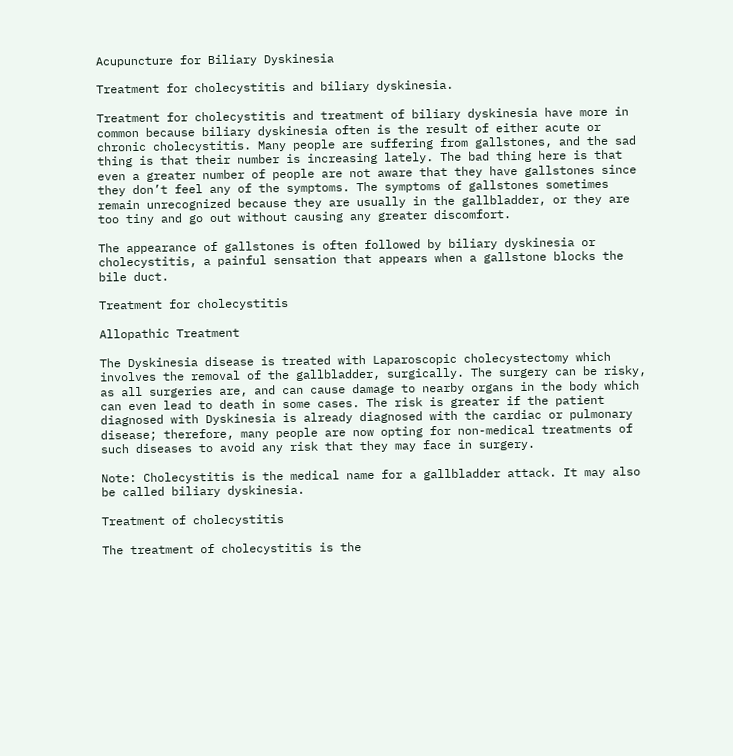Acupuncture for Biliary Dyskinesia

Treatment for cholecystitis and biliary dyskinesia.

Treatment for cholecystitis and treatment of biliary dyskinesia have more in common because biliary dyskinesia often is the result of either acute or chronic cholecystitis. Many people are suffering from gallstones, and the sad thing is that their number is increasing lately. The bad thing here is that even a greater number of people are not aware that they have gallstones since they don’t feel any of the symptoms. The symptoms of gallstones sometimes remain unrecognized because they are usually in the gallbladder, or they are too tiny and go out without causing any greater discomfort.

The appearance of gallstones is often followed by biliary dyskinesia or cholecystitis, a painful sensation that appears when a gallstone blocks the bile duct.

Treatment for cholecystitis

Allopathic Treatment

The Dyskinesia disease is treated with Laparoscopic cholecystectomy which involves the removal of the gallbladder, surgically. The surgery can be risky, as all surgeries are, and can cause damage to nearby organs in the body which can even lead to death in some cases. The risk is greater if the patient diagnosed with Dyskinesia is already diagnosed with the cardiac or pulmonary disease; therefore, many people are now opting for non-medical treatments of such diseases to avoid any risk that they may face in surgery.

Note: Cholecystitis is the medical name for a gallbladder attack. It may also be called biliary dyskinesia.

Treatment of cholecystitis

The treatment of cholecystitis is the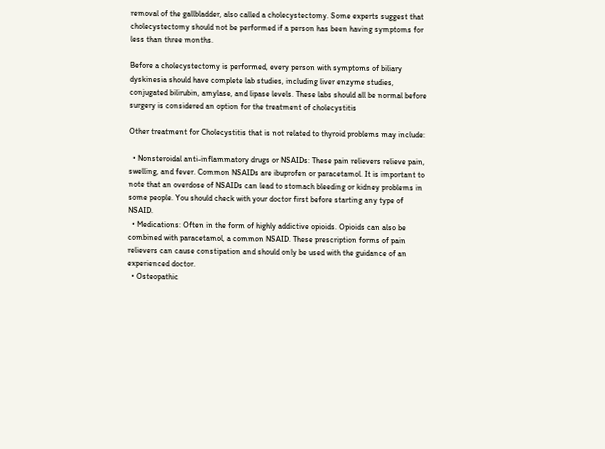removal of the gallbladder, also called a cholecystectomy. Some experts suggest that cholecystectomy should not be performed if a person has been having symptoms for less than three months.

Before a cholecystectomy is performed, every person with symptoms of biliary dyskinesia should have complete lab studies, including liver enzyme studies, conjugated bilirubin, amylase, and lipase levels. These labs should all be normal before surgery is considered an option for the treatment of cholecystitis

Other treatment for Cholecystitis that is not related to thyroid problems may include:

  • Nonsteroidal anti-inflammatory drugs or NSAIDs: These pain relievers relieve pain, swelling, and fever. Common NSAIDs are ibuprofen or paracetamol. It is important to note that an overdose of NSAIDs can lead to stomach bleeding or kidney problems in some people. You should check with your doctor first before starting any type of NSAID.
  • Medications: Often in the form of highly addictive opioids. Opioids can also be combined with paracetamol, a common NSAID. These prescription forms of pain relievers can cause constipation and should only be used with the guidance of an experienced doctor.
  • Osteopathic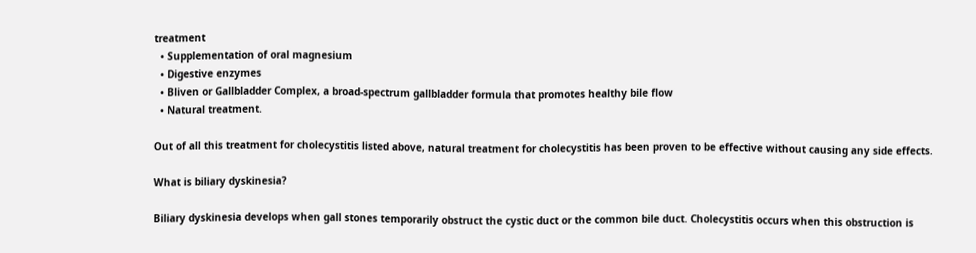treatment
  • Supplementation of oral magnesium
  • Digestive enzymes
  • Bliven or Gallbladder Complex, a broad-spectrum gallbladder formula that promotes healthy bile flow
  • Natural treatment.

Out of all this treatment for cholecystitis listed above, natural treatment for cholecystitis has been proven to be effective without causing any side effects.

What is biliary dyskinesia?

Biliary dyskinesia develops when gall stones temporarily obstruct the cystic duct or the common bile duct. Cholecystitis occurs when this obstruction is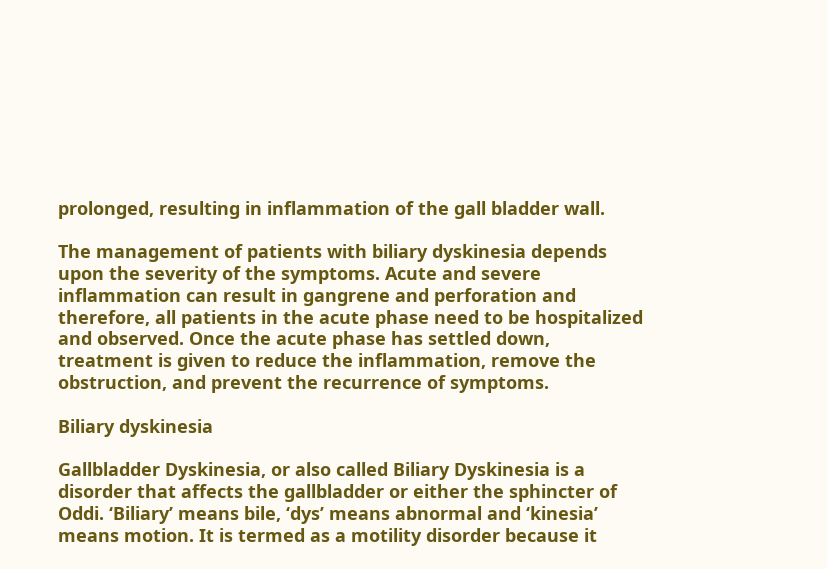prolonged, resulting in inflammation of the gall bladder wall.

The management of patients with biliary dyskinesia depends upon the severity of the symptoms. Acute and severe inflammation can result in gangrene and perforation and therefore, all patients in the acute phase need to be hospitalized and observed. Once the acute phase has settled down, treatment is given to reduce the inflammation, remove the obstruction, and prevent the recurrence of symptoms.

Biliary dyskinesia

Gallbladder Dyskinesia, or also called Biliary Dyskinesia is a disorder that affects the gallbladder or either the sphincter of Oddi. ‘Biliary’ means bile, ‘dys’ means abnormal and ‘kinesia’ means motion. It is termed as a motility disorder because it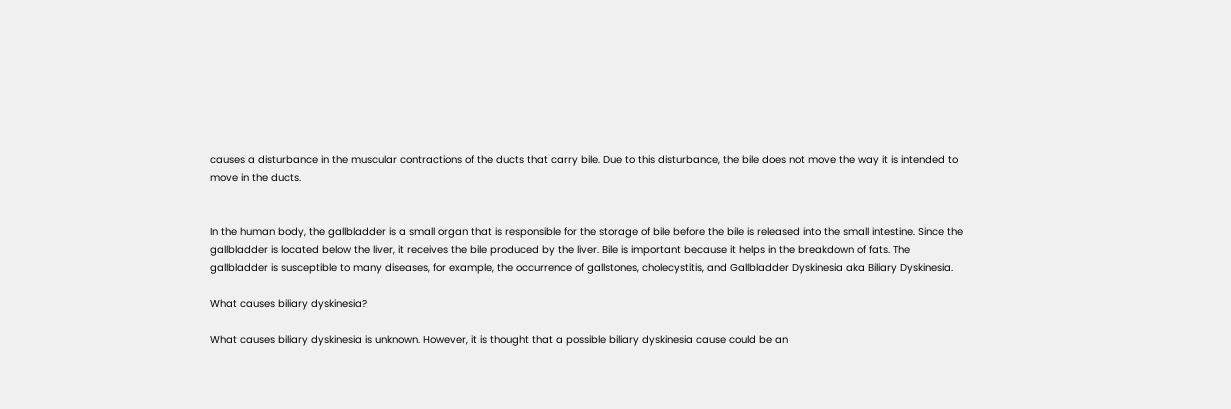causes a disturbance in the muscular contractions of the ducts that carry bile. Due to this disturbance, the bile does not move the way it is intended to move in the ducts.


In the human body, the gallbladder is a small organ that is responsible for the storage of bile before the bile is released into the small intestine. Since the gallbladder is located below the liver, it receives the bile produced by the liver. Bile is important because it helps in the breakdown of fats. The gallbladder is susceptible to many diseases, for example, the occurrence of gallstones, cholecystitis, and Gallbladder Dyskinesia aka Biliary Dyskinesia.

What causes biliary dyskinesia?

What causes biliary dyskinesia is unknown. However, it is thought that a possible biliary dyskinesia cause could be an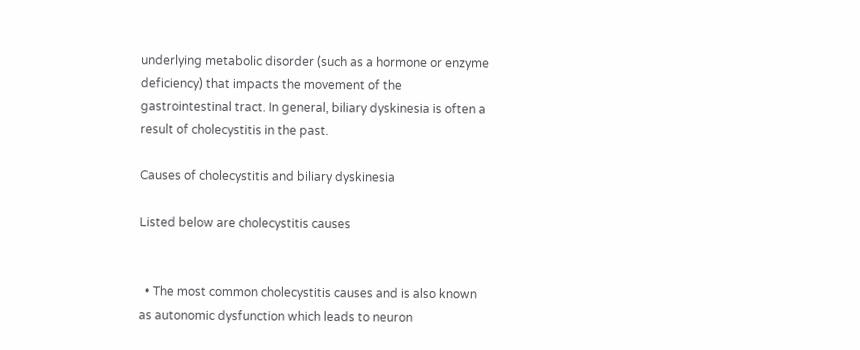underlying metabolic disorder (such as a hormone or enzyme deficiency) that impacts the movement of the gastrointestinal tract. In general, biliary dyskinesia is often a result of cholecystitis in the past.

Causes of cholecystitis and biliary dyskinesia

Listed below are cholecystitis causes


  • The most common cholecystitis causes and is also known as autonomic dysfunction which leads to neuron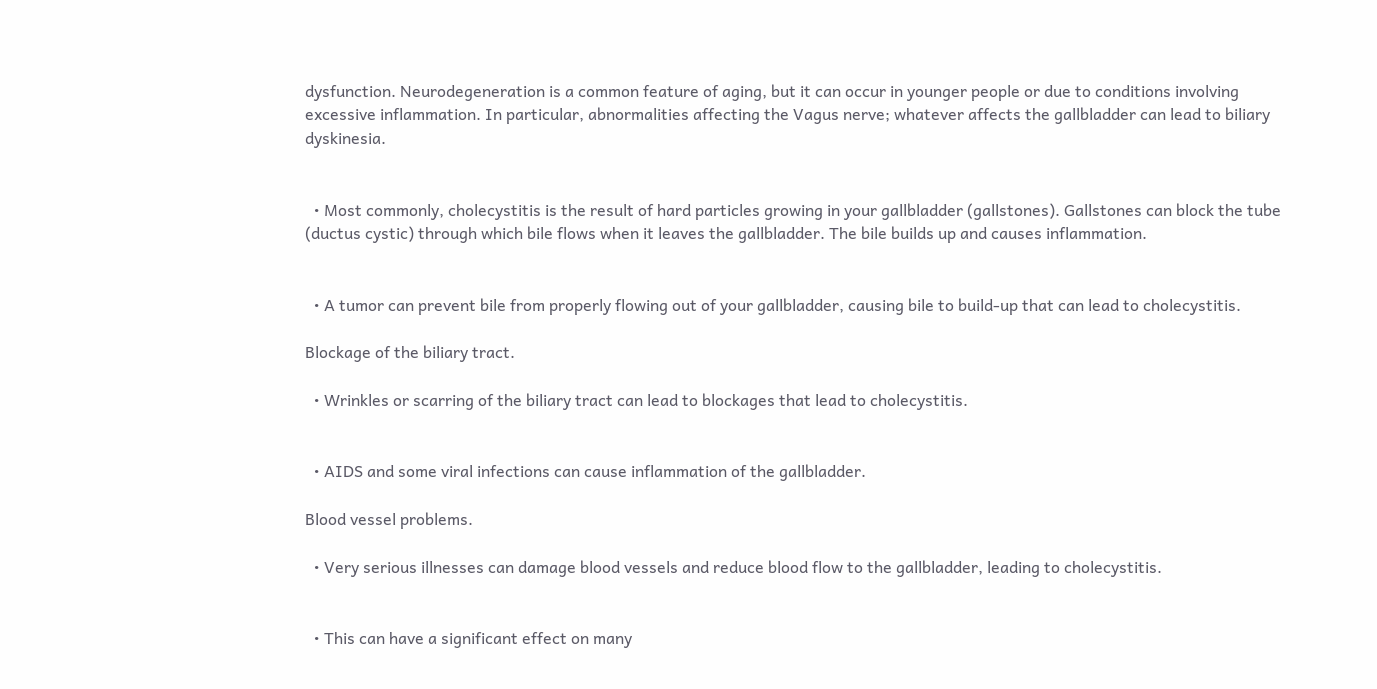dysfunction. Neurodegeneration is a common feature of aging, but it can occur in younger people or due to conditions involving excessive inflammation. In particular, abnormalities affecting the Vagus nerve; whatever affects the gallbladder can lead to biliary dyskinesia.


  • Most commonly, cholecystitis is the result of hard particles growing in your gallbladder (gallstones). Gallstones can block the tube (ductus cystic) through which bile flows when it leaves the gallbladder. The bile builds up and causes inflammation.


  • A tumor can prevent bile from properly flowing out of your gallbladder, causing bile to build-up that can lead to cholecystitis.

Blockage of the biliary tract.

  • Wrinkles or scarring of the biliary tract can lead to blockages that lead to cholecystitis.


  • AIDS and some viral infections can cause inflammation of the gallbladder.

Blood vessel problems.

  • Very serious illnesses can damage blood vessels and reduce blood flow to the gallbladder, leading to cholecystitis.


  • This can have a significant effect on many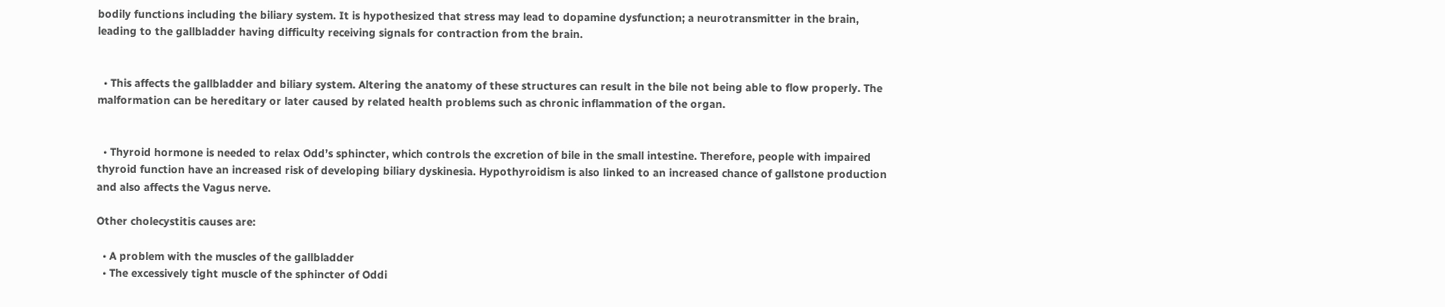bodily functions including the biliary system. It is hypothesized that stress may lead to dopamine dysfunction; a neurotransmitter in the brain, leading to the gallbladder having difficulty receiving signals for contraction from the brain.


  • This affects the gallbladder and biliary system. Altering the anatomy of these structures can result in the bile not being able to flow properly. The malformation can be hereditary or later caused by related health problems such as chronic inflammation of the organ.


  • Thyroid hormone is needed to relax Odd’s sphincter, which controls the excretion of bile in the small intestine. Therefore, people with impaired thyroid function have an increased risk of developing biliary dyskinesia. Hypothyroidism is also linked to an increased chance of gallstone production and also affects the Vagus nerve.

Other cholecystitis causes are:

  • A problem with the muscles of the gallbladder
  • The excessively tight muscle of the sphincter of Oddi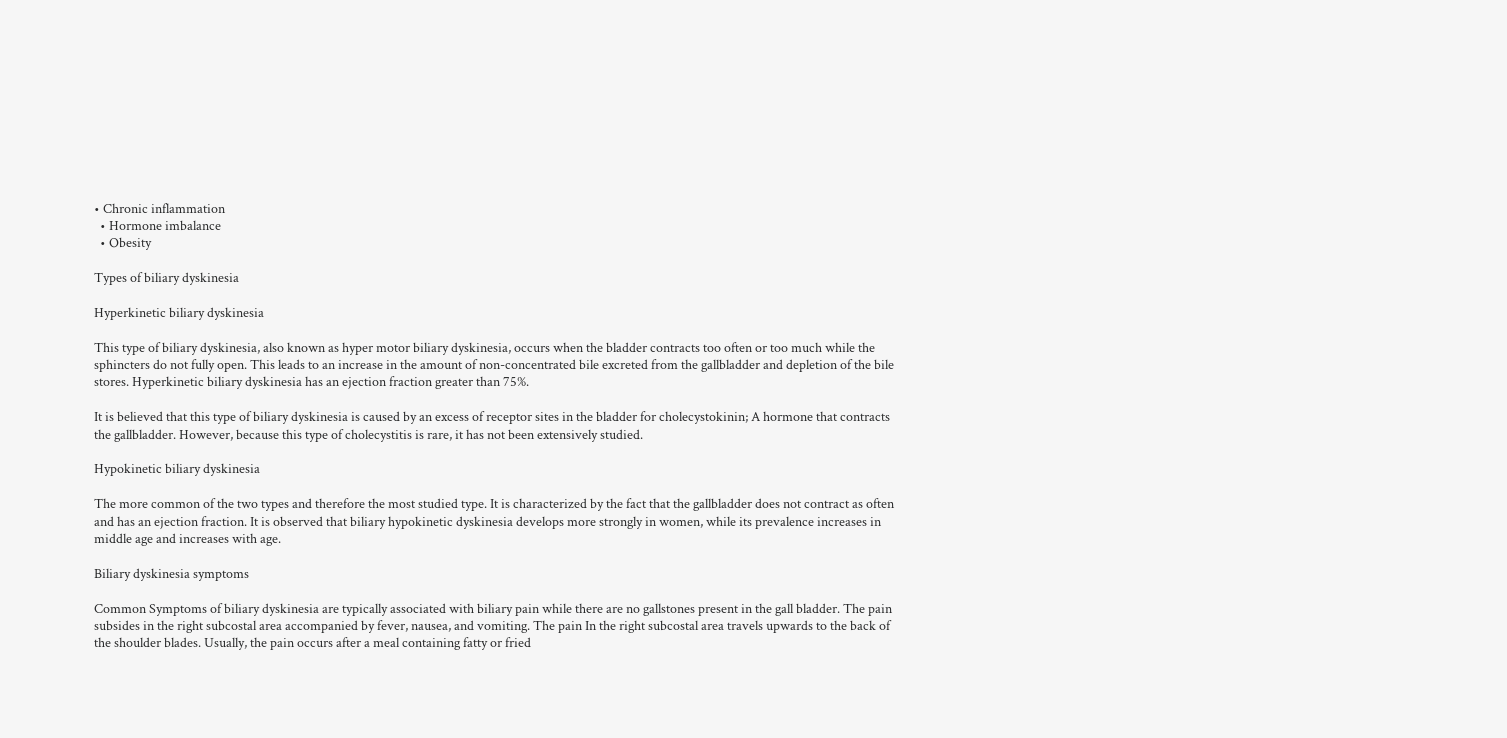• Chronic inflammation
  • Hormone imbalance
  • Obesity

Types of biliary dyskinesia

Hyperkinetic biliary dyskinesia

This type of biliary dyskinesia, also known as hyper motor biliary dyskinesia, occurs when the bladder contracts too often or too much while the sphincters do not fully open. This leads to an increase in the amount of non-concentrated bile excreted from the gallbladder and depletion of the bile stores. Hyperkinetic biliary dyskinesia has an ejection fraction greater than 75%.

It is believed that this type of biliary dyskinesia is caused by an excess of receptor sites in the bladder for cholecystokinin; A hormone that contracts the gallbladder. However, because this type of cholecystitis is rare, it has not been extensively studied.

Hypokinetic biliary dyskinesia

The more common of the two types and therefore the most studied type. It is characterized by the fact that the gallbladder does not contract as often and has an ejection fraction. It is observed that biliary hypokinetic dyskinesia develops more strongly in women, while its prevalence increases in middle age and increases with age.

Biliary dyskinesia symptoms

Common Symptoms of biliary dyskinesia are typically associated with biliary pain while there are no gallstones present in the gall bladder. The pain subsides in the right subcostal area accompanied by fever, nausea, and vomiting. The pain In the right subcostal area travels upwards to the back of the shoulder blades. Usually, the pain occurs after a meal containing fatty or fried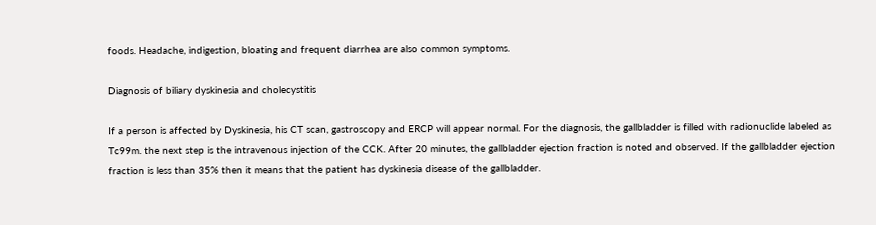foods. Headache, indigestion, bloating and frequent diarrhea are also common symptoms.

Diagnosis of biliary dyskinesia and cholecystitis

If a person is affected by Dyskinesia, his CT scan, gastroscopy and ERCP will appear normal. For the diagnosis, the gallbladder is filled with radionuclide labeled as Tc99m. the next step is the intravenous injection of the CCK. After 20 minutes, the gallbladder ejection fraction is noted and observed. If the gallbladder ejection fraction is less than 35% then it means that the patient has dyskinesia disease of the gallbladder.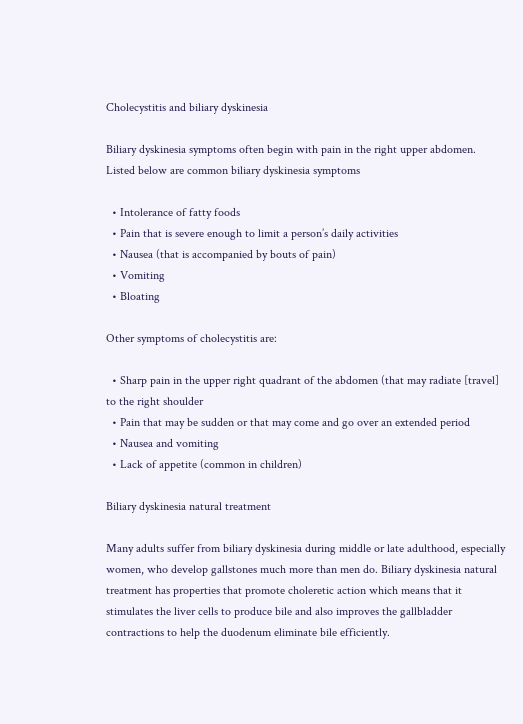Cholecystitis and biliary dyskinesia

Biliary dyskinesia symptoms often begin with pain in the right upper abdomen. Listed below are common biliary dyskinesia symptoms

  • Intolerance of fatty foods
  • Pain that is severe enough to limit a person’s daily activities
  • Nausea (that is accompanied by bouts of pain)
  • Vomiting
  • Bloating

Other symptoms of cholecystitis are:

  • Sharp pain in the upper right quadrant of the abdomen (that may radiate [travel] to the right shoulder
  • Pain that may be sudden or that may come and go over an extended period
  • Nausea and vomiting
  • Lack of appetite (common in children)

Biliary dyskinesia natural treatment

Many adults suffer from biliary dyskinesia during middle or late adulthood, especially women, who develop gallstones much more than men do. Biliary dyskinesia natural treatment has properties that promote choleretic action which means that it stimulates the liver cells to produce bile and also improves the gallbladder contractions to help the duodenum eliminate bile efficiently.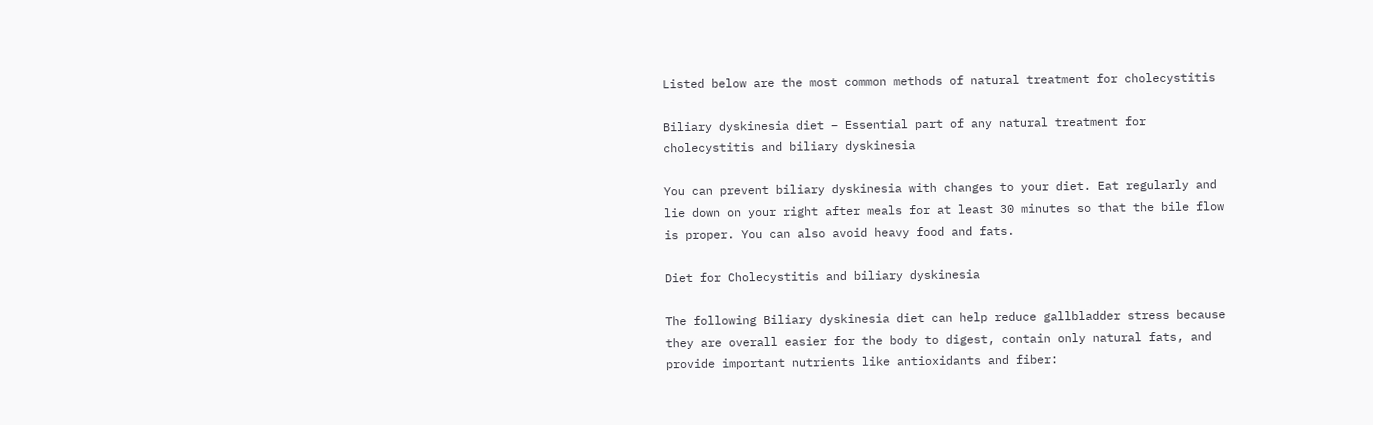Listed below are the most common methods of natural treatment for cholecystitis

Biliary dyskinesia diet – Essential part of any natural treatment for cholecystitis and biliary dyskinesia

You can prevent biliary dyskinesia with changes to your diet. Eat regularly and lie down on your right after meals for at least 30 minutes so that the bile flow is proper. You can also avoid heavy food and fats.

Diet for Cholecystitis and biliary dyskinesia

The following Biliary dyskinesia diet can help reduce gallbladder stress because they are overall easier for the body to digest, contain only natural fats, and provide important nutrients like antioxidants and fiber: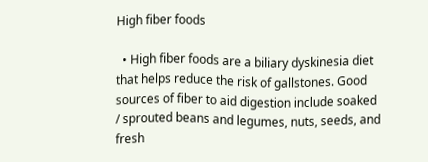High fiber foods

  • High fiber foods are a biliary dyskinesia diet that helps reduce the risk of gallstones. Good sources of fiber to aid digestion include soaked / sprouted beans and legumes, nuts, seeds, and fresh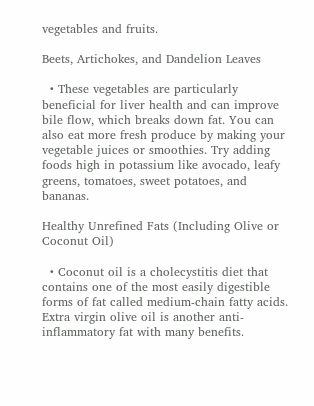vegetables and fruits.

Beets, Artichokes, and Dandelion Leaves

  • These vegetables are particularly beneficial for liver health and can improve bile flow, which breaks down fat. You can also eat more fresh produce by making your vegetable juices or smoothies. Try adding foods high in potassium like avocado, leafy greens, tomatoes, sweet potatoes, and bananas.

Healthy Unrefined Fats (Including Olive or Coconut Oil)

  • Coconut oil is a cholecystitis diet that contains one of the most easily digestible forms of fat called medium-chain fatty acids. Extra virgin olive oil is another anti-inflammatory fat with many benefits.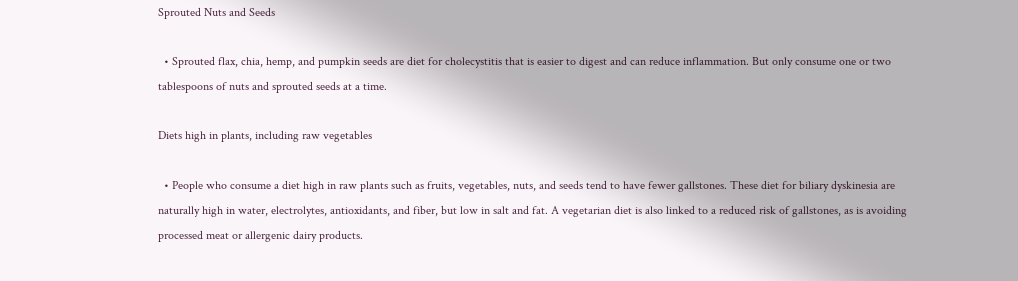Sprouted Nuts and Seeds

  • Sprouted flax, chia, hemp, and pumpkin seeds are diet for cholecystitis that is easier to digest and can reduce inflammation. But only consume one or two tablespoons of nuts and sprouted seeds at a time.

Diets high in plants, including raw vegetables

  • People who consume a diet high in raw plants such as fruits, vegetables, nuts, and seeds tend to have fewer gallstones. These diet for biliary dyskinesia are naturally high in water, electrolytes, antioxidants, and fiber, but low in salt and fat. A vegetarian diet is also linked to a reduced risk of gallstones, as is avoiding processed meat or allergenic dairy products.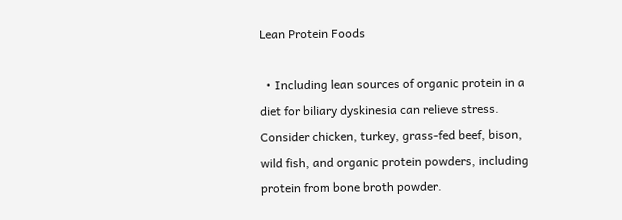Lean Protein Foods

  • Including lean sources of organic protein in a diet for biliary dyskinesia can relieve stress. Consider chicken, turkey, grass-fed beef, bison, wild fish, and organic protein powders, including protein from bone broth powder.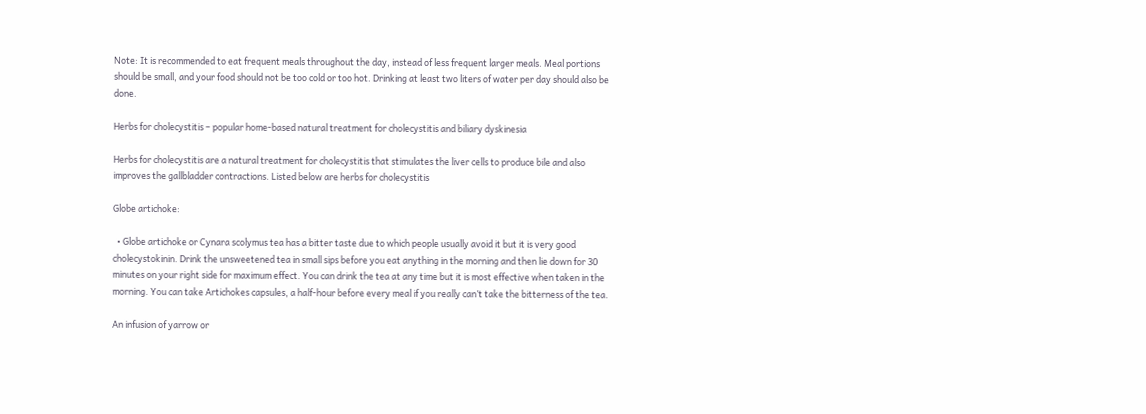Note: It is recommended to eat frequent meals throughout the day, instead of less frequent larger meals. Meal portions should be small, and your food should not be too cold or too hot. Drinking at least two liters of water per day should also be done.

Herbs for cholecystitis – popular home-based natural treatment for cholecystitis and biliary dyskinesia

Herbs for cholecystitis are a natural treatment for cholecystitis that stimulates the liver cells to produce bile and also improves the gallbladder contractions. Listed below are herbs for cholecystitis

Globe artichoke:

  • Globe artichoke or Cynara scolymus tea has a bitter taste due to which people usually avoid it but it is very good cholecystokinin. Drink the unsweetened tea in small sips before you eat anything in the morning and then lie down for 30 minutes on your right side for maximum effect. You can drink the tea at any time but it is most effective when taken in the morning. You can take Artichokes capsules, a half-hour before every meal if you really can’t take the bitterness of the tea.

An infusion of yarrow or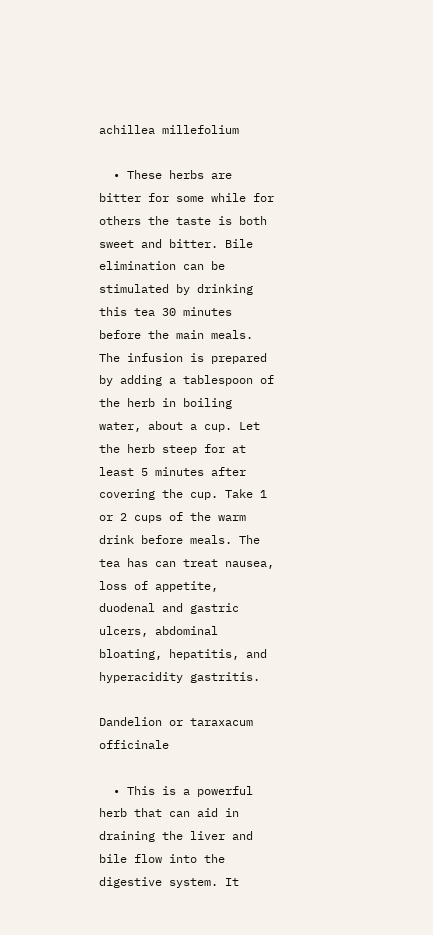achillea millefolium

  • These herbs are bitter for some while for others the taste is both sweet and bitter. Bile elimination can be stimulated by drinking this tea 30 minutes before the main meals. The infusion is prepared by adding a tablespoon of the herb in boiling water, about a cup. Let the herb steep for at least 5 minutes after covering the cup. Take 1 or 2 cups of the warm drink before meals. The tea has can treat nausea, loss of appetite, duodenal and gastric ulcers, abdominal bloating, hepatitis, and hyperacidity gastritis.

Dandelion or taraxacum officinale

  • This is a powerful herb that can aid in draining the liver and bile flow into the digestive system. It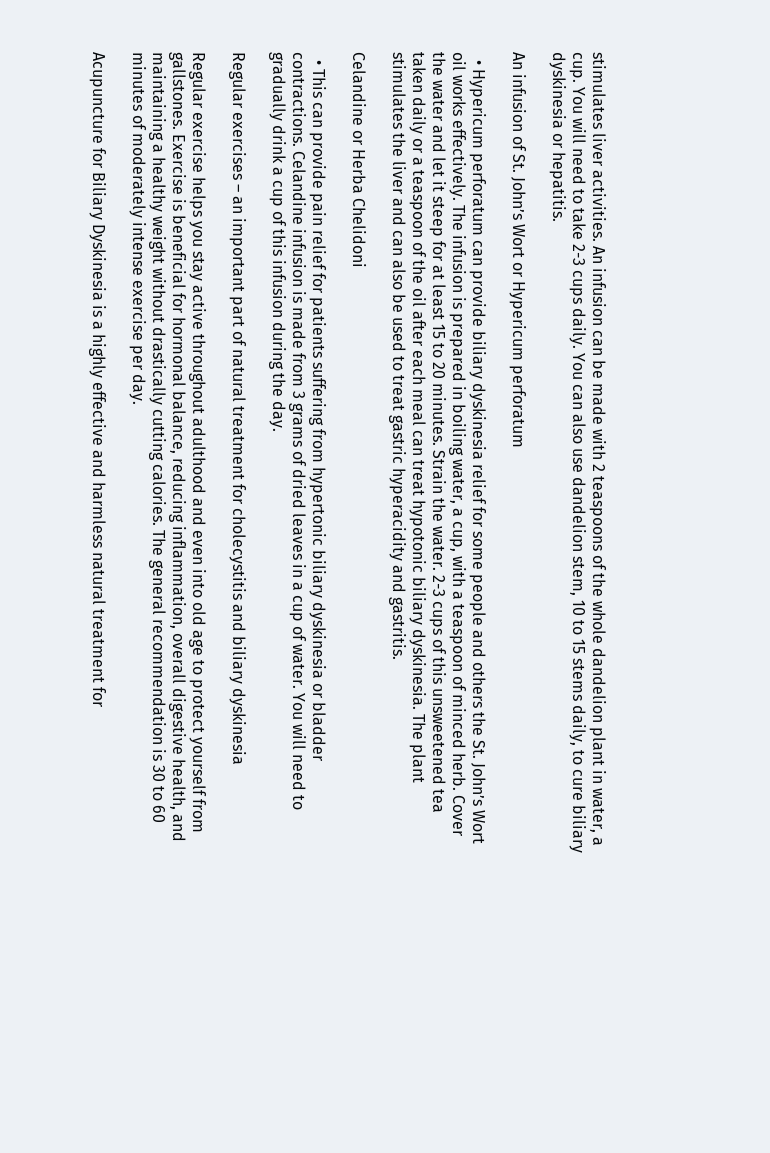stimulates liver activities. An infusion can be made with 2 teaspoons of the whole dandelion plant in water, a cup. You will need to take 2-3 cups daily. You can also use dandelion stem, 10 to 15 stems daily, to cure biliary dyskinesia or hepatitis.

An infusion of St. John’s Wort or Hypericum perforatum

  • Hypericum perforatum can provide biliary dyskinesia relief for some people and others the St. John’s Wort oil works effectively. The infusion is prepared in boiling water, a cup, with a teaspoon of minced herb. Cover the water and let it steep for at least 15 to 20 minutes. Strain the water. 2-3 cups of this unsweetened tea taken daily or a teaspoon of the oil after each meal can treat hypotonic biliary dyskinesia. The plant stimulates the liver and can also be used to treat gastric hyperacidity and gastritis.

Celandine or Herba Chelidoni

  • This can provide pain relief for patients suffering from hypertonic biliary dyskinesia or bladder contractions. Celandine infusion is made from 3 grams of dried leaves in a cup of water. You will need to gradually drink a cup of this infusion during the day.

Regular exercises – an important part of natural treatment for cholecystitis and biliary dyskinesia

Regular exercise helps you stay active throughout adulthood and even into old age to protect yourself from gallstones. Exercise is beneficial for hormonal balance, reducing inflammation, overall digestive health, and maintaining a healthy weight without drastically cutting calories. The general recommendation is 30 to 60 minutes of moderately intense exercise per day.

Acupuncture for Biliary Dyskinesia is a highly effective and harmless natural treatment for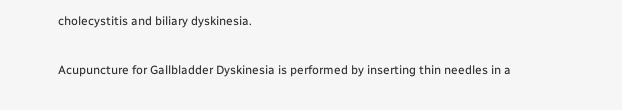cholecystitis and biliary dyskinesia.

Acupuncture for Gallbladder Dyskinesia is performed by inserting thin needles in a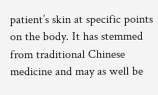patient’s skin at specific points on the body. It has stemmed from traditional Chinese medicine and may as well be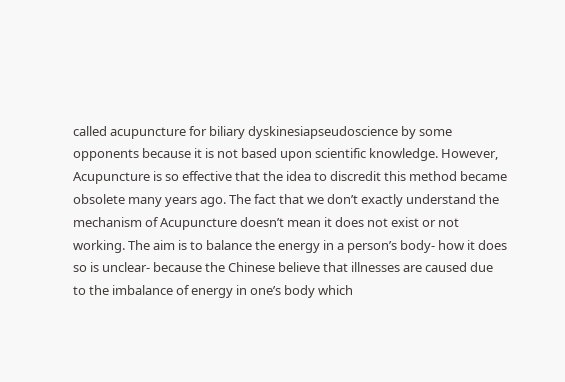called acupuncture for biliary dyskinesiapseudoscience by some opponents because it is not based upon scientific knowledge. However, Acupuncture is so effective that the idea to discredit this method became obsolete many years ago. The fact that we don’t exactly understand the mechanism of Acupuncture doesn’t mean it does not exist or not working. The aim is to balance the energy in a person’s body- how it does so is unclear- because the Chinese believe that illnesses are caused due to the imbalance of energy in one’s body which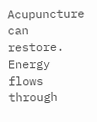Acupuncture can restore. Energy flows through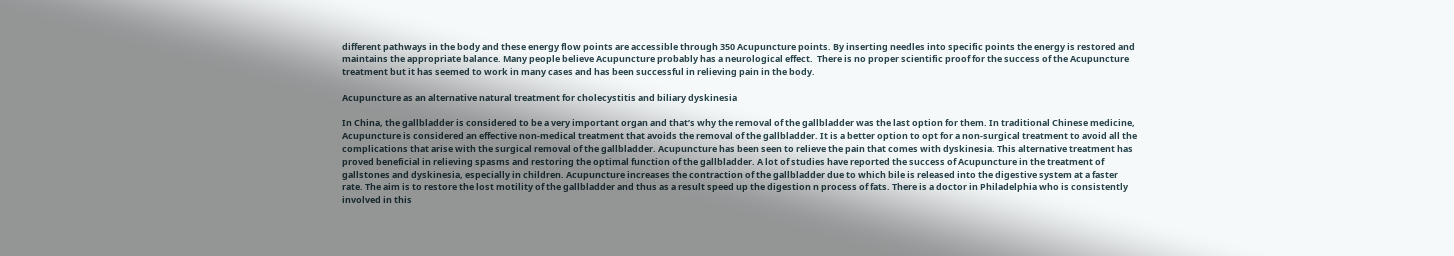different pathways in the body and these energy flow points are accessible through 350 Acupuncture points. By inserting needles into specific points the energy is restored and maintains the appropriate balance. Many people believe Acupuncture probably has a neurological effect.  There is no proper scientific proof for the success of the Acupuncture treatment but it has seemed to work in many cases and has been successful in relieving pain in the body.

Acupuncture as an alternative natural treatment for cholecystitis and biliary dyskinesia

In China, the gallbladder is considered to be a very important organ and that’s why the removal of the gallbladder was the last option for them. In traditional Chinese medicine, Acupuncture is considered an effective non-medical treatment that avoids the removal of the gallbladder. It is a better option to opt for a non-surgical treatment to avoid all the complications that arise with the surgical removal of the gallbladder. Acupuncture has been seen to relieve the pain that comes with dyskinesia. This alternative treatment has proved beneficial in relieving spasms and restoring the optimal function of the gallbladder. A lot of studies have reported the success of Acupuncture in the treatment of gallstones and dyskinesia, especially in children. Acupuncture increases the contraction of the gallbladder due to which bile is released into the digestive system at a faster rate. The aim is to restore the lost motility of the gallbladder and thus as a result speed up the digestion n process of fats. There is a doctor in Philadelphia who is consistently involved in this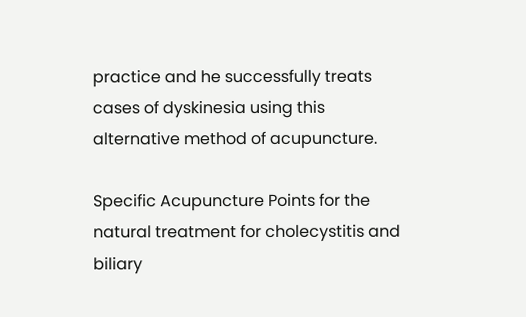practice and he successfully treats cases of dyskinesia using this alternative method of acupuncture.

Specific Acupuncture Points for the natural treatment for cholecystitis and biliary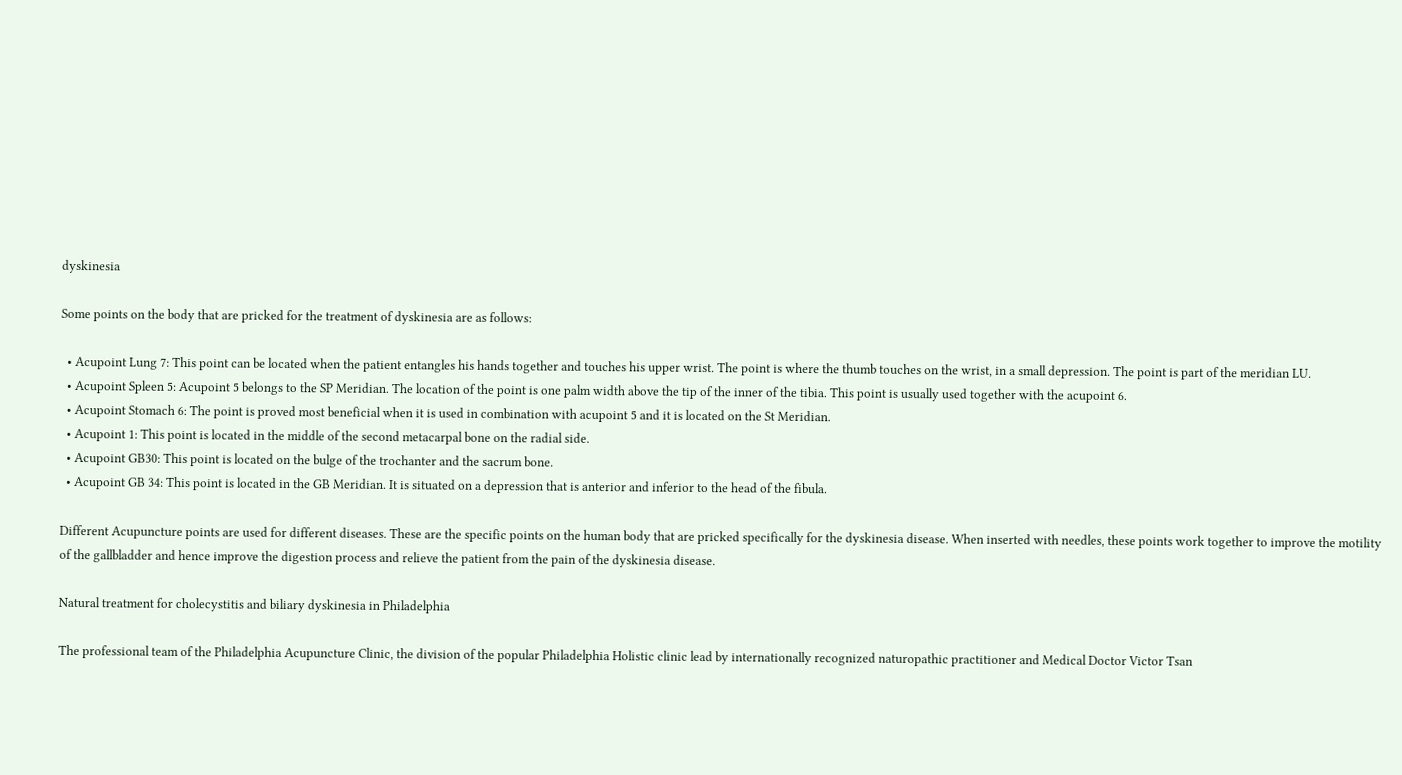dyskinesia

Some points on the body that are pricked for the treatment of dyskinesia are as follows:

  • Acupoint Lung 7: This point can be located when the patient entangles his hands together and touches his upper wrist. The point is where the thumb touches on the wrist, in a small depression. The point is part of the meridian LU.
  • Acupoint Spleen 5: Acupoint 5 belongs to the SP Meridian. The location of the point is one palm width above the tip of the inner of the tibia. This point is usually used together with the acupoint 6.
  • Acupoint Stomach 6: The point is proved most beneficial when it is used in combination with acupoint 5 and it is located on the St Meridian.
  • Acupoint 1: This point is located in the middle of the second metacarpal bone on the radial side.
  • Acupoint GB30: This point is located on the bulge of the trochanter and the sacrum bone.
  • Acupoint GB 34: This point is located in the GB Meridian. It is situated on a depression that is anterior and inferior to the head of the fibula.

Different Acupuncture points are used for different diseases. These are the specific points on the human body that are pricked specifically for the dyskinesia disease. When inserted with needles, these points work together to improve the motility of the gallbladder and hence improve the digestion process and relieve the patient from the pain of the dyskinesia disease.

Natural treatment for cholecystitis and biliary dyskinesia in Philadelphia

The professional team of the Philadelphia Acupuncture Clinic, the division of the popular Philadelphia Holistic clinic lead by internationally recognized naturopathic practitioner and Medical Doctor Victor Tsan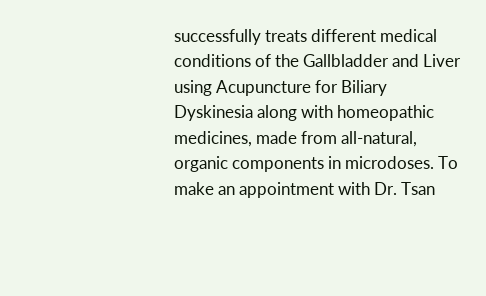successfully treats different medical conditions of the Gallbladder and Liver using Acupuncture for Biliary Dyskinesia along with homeopathic medicines, made from all-natural, organic components in microdoses. To make an appointment with Dr. Tsan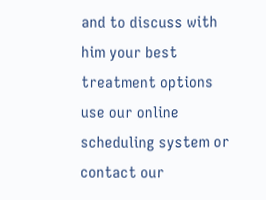and to discuss with him your best treatment options use our online scheduling system or contact our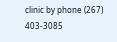clinic by phone (267) 403-3085